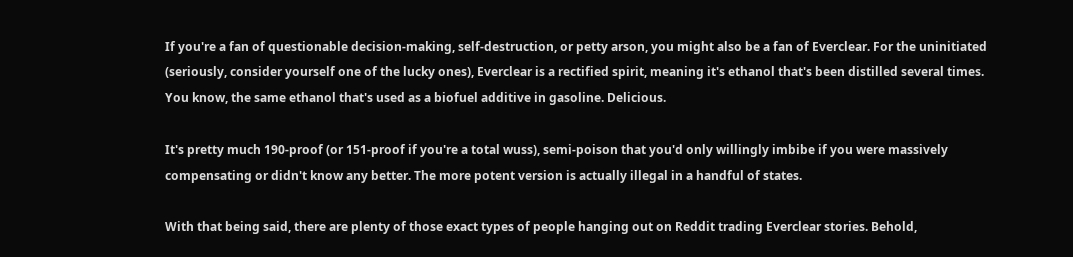If you're a fan of questionable decision-making, self-destruction, or petty arson, you might also be a fan of Everclear. For the uninitiated (seriously, consider yourself one of the lucky ones), Everclear is a rectified spirit, meaning it's ethanol that's been distilled several times. You know, the same ethanol that's used as a biofuel additive in gasoline. Delicious.

It's pretty much 190-proof (or 151-proof if you're a total wuss), semi-poison that you'd only willingly imbibe if you were massively compensating or didn't know any better. The more potent version is actually illegal in a handful of states.

With that being said, there are plenty of those exact types of people hanging out on Reddit trading Everclear stories. Behold,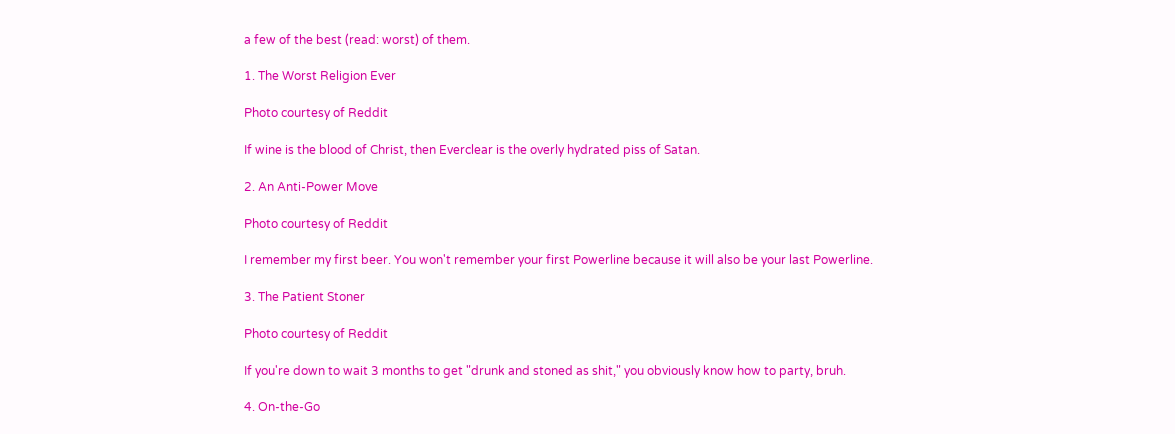a few of the best (read: worst) of them.

1. The Worst Religion Ever

Photo courtesy of Reddit

If wine is the blood of Christ, then Everclear is the overly hydrated piss of Satan.

2. An Anti-Power Move

Photo courtesy of Reddit

I remember my first beer. You won't remember your first Powerline because it will also be your last Powerline.

3. The Patient Stoner

Photo courtesy of Reddit

If you're down to wait 3 months to get "drunk and stoned as shit," you obviously know how to party, bruh.

4. On-the-Go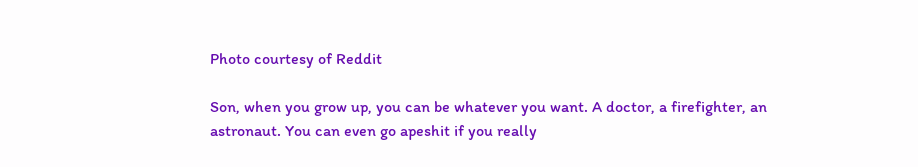Photo courtesy of Reddit

Son, when you grow up, you can be whatever you want. A doctor, a firefighter, an astronaut. You can even go apeshit if you really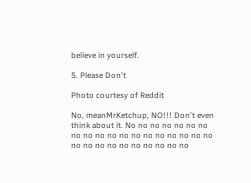believe in yourself.

5. Please Don't

Photo courtesy of Reddit

No, meanMrKetchup, NO!!! Don't even think about it. No no no no no no no no no no no no no no no no no no no no no no no no no no no no no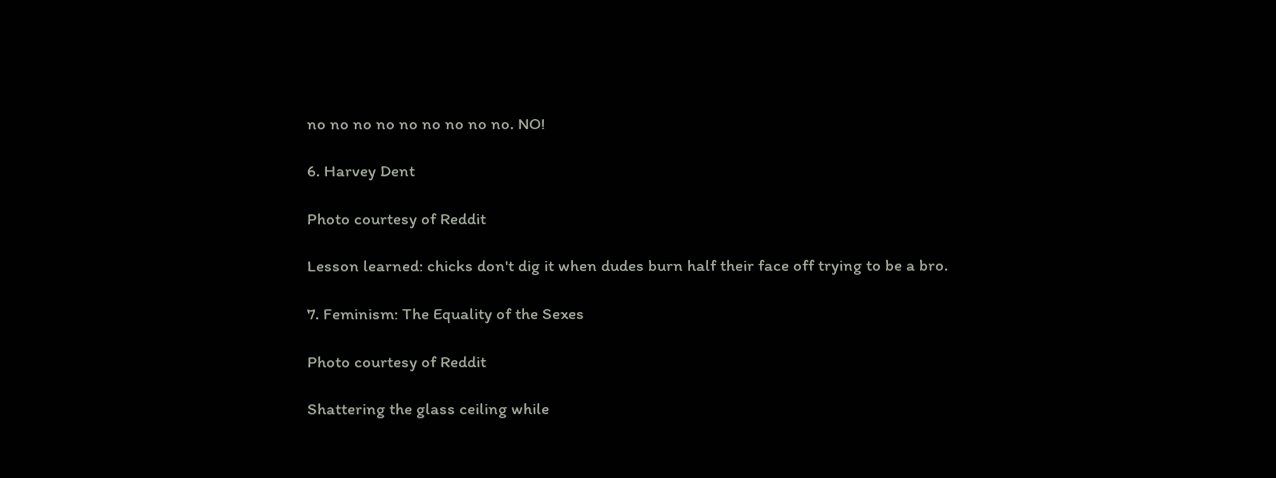no no no no no no no no no. NO!

6. Harvey Dent

Photo courtesy of Reddit

Lesson learned: chicks don't dig it when dudes burn half their face off trying to be a bro.

7. Feminism: The Equality of the Sexes

Photo courtesy of Reddit

Shattering the glass ceiling while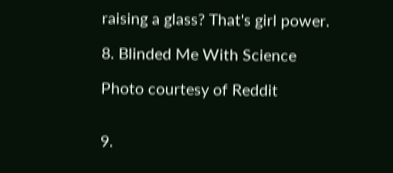raising a glass? That's girl power.

8. Blinded Me With Science

Photo courtesy of Reddit


9.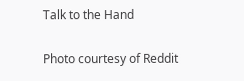Talk to the Hand

Photo courtesy of Reddit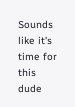Sounds like it's time for this dude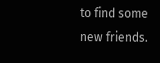to find some new friends.